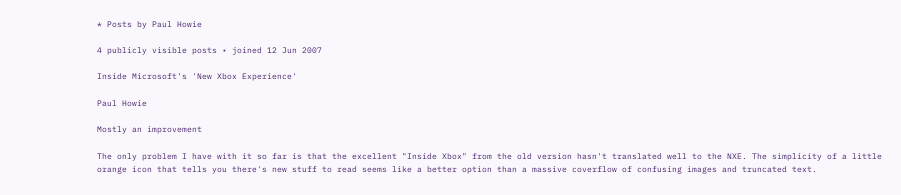* Posts by Paul Howie

4 publicly visible posts • joined 12 Jun 2007

Inside Microsoft's 'New Xbox Experience'

Paul Howie

Mostly an improvement

The only problem I have with it so far is that the excellent "Inside Xbox" from the old version hasn't translated well to the NXE. The simplicity of a little orange icon that tells you there's new stuff to read seems like a better option than a massive coverflow of confusing images and truncated text.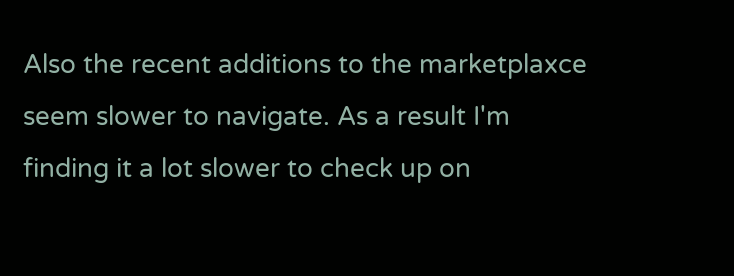Also the recent additions to the marketplaxce seem slower to navigate. As a result I'm finding it a lot slower to check up on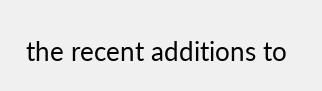the recent additions to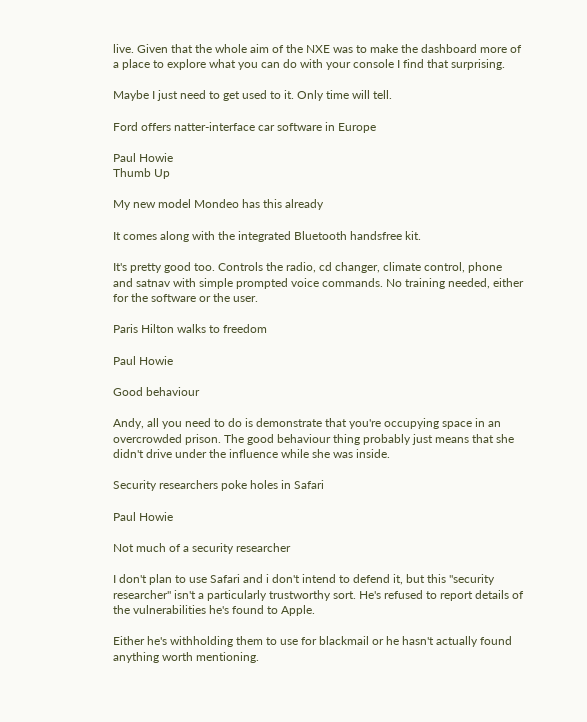live. Given that the whole aim of the NXE was to make the dashboard more of a place to explore what you can do with your console I find that surprising.

Maybe I just need to get used to it. Only time will tell.

Ford offers natter-interface car software in Europe

Paul Howie
Thumb Up

My new model Mondeo has this already

It comes along with the integrated Bluetooth handsfree kit.

It's pretty good too. Controls the radio, cd changer, climate control, phone and satnav with simple prompted voice commands. No training needed, either for the software or the user.

Paris Hilton walks to freedom

Paul Howie

Good behaviour

Andy, all you need to do is demonstrate that you're occupying space in an overcrowded prison. The good behaviour thing probably just means that she didn't drive under the influence while she was inside.

Security researchers poke holes in Safari

Paul Howie

Not much of a security researcher

I don't plan to use Safari and i don't intend to defend it, but this "security researcher" isn't a particularly trustworthy sort. He's refused to report details of the vulnerabilities he's found to Apple.

Either he's withholding them to use for blackmail or he hasn't actually found anything worth mentioning.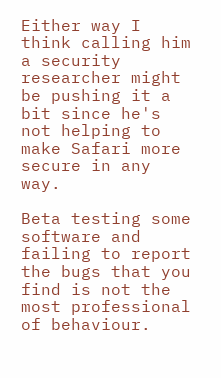Either way I think calling him a security researcher might be pushing it a bit since he's not helping to make Safari more secure in any way.

Beta testing some software and failing to report the bugs that you find is not the most professional of behaviour.